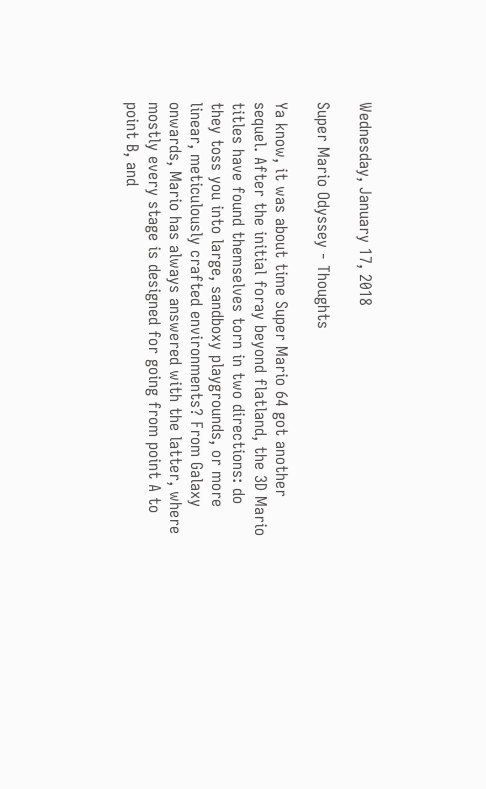Wednesday, January 17, 2018

Super Mario Odyssey - Thoughts

Ya know, it was about time Super Mario 64 got another sequel. After the initial foray beyond flatland, the 3D Mario titles have found themselves torn in two directions: do they toss you into large, sandboxy playgrounds, or more linear, meticulously crafted environments? From Galaxy onwards, Mario has always answered with the latter, where mostly every stage is designed for going from point A to point B, and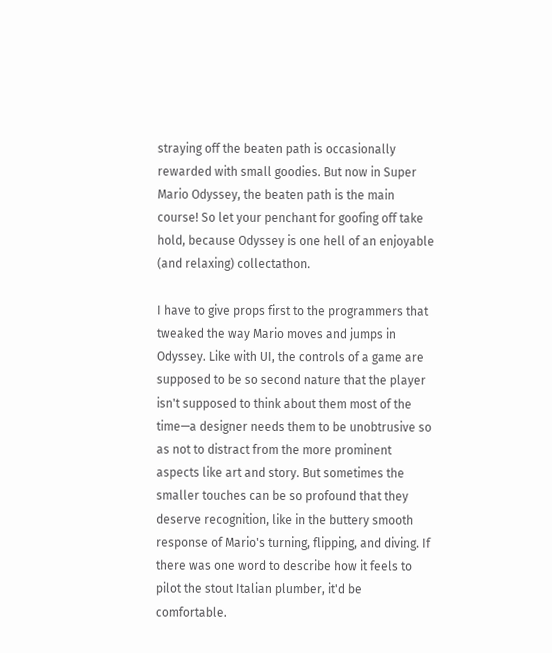straying off the beaten path is occasionally rewarded with small goodies. But now in Super Mario Odyssey, the beaten path is the main course! So let your penchant for goofing off take hold, because Odyssey is one hell of an enjoyable (and relaxing) collectathon.

I have to give props first to the programmers that tweaked the way Mario moves and jumps in Odyssey. Like with UI, the controls of a game are supposed to be so second nature that the player isn't supposed to think about them most of the time—a designer needs them to be unobtrusive so as not to distract from the more prominent aspects like art and story. But sometimes the smaller touches can be so profound that they deserve recognition, like in the buttery smooth response of Mario's turning, flipping, and diving. If there was one word to describe how it feels to pilot the stout Italian plumber, it'd be comfortable.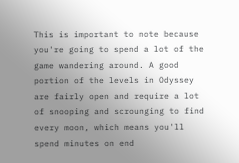This is important to note because you're going to spend a lot of the game wandering around. A good portion of the levels in Odyssey are fairly open and require a lot of snooping and scrounging to find every moon, which means you'll spend minutes on end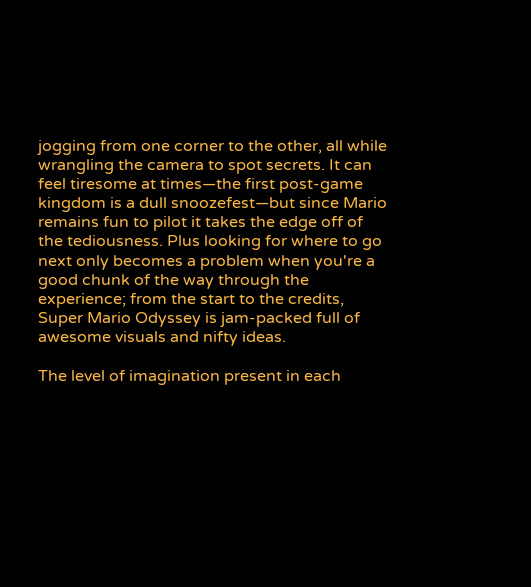jogging from one corner to the other, all while wrangling the camera to spot secrets. It can feel tiresome at times—the first post-game kingdom is a dull snoozefest—but since Mario remains fun to pilot it takes the edge off of the tediousness. Plus looking for where to go next only becomes a problem when you're a good chunk of the way through the experience; from the start to the credits, Super Mario Odyssey is jam-packed full of awesome visuals and nifty ideas.

The level of imagination present in each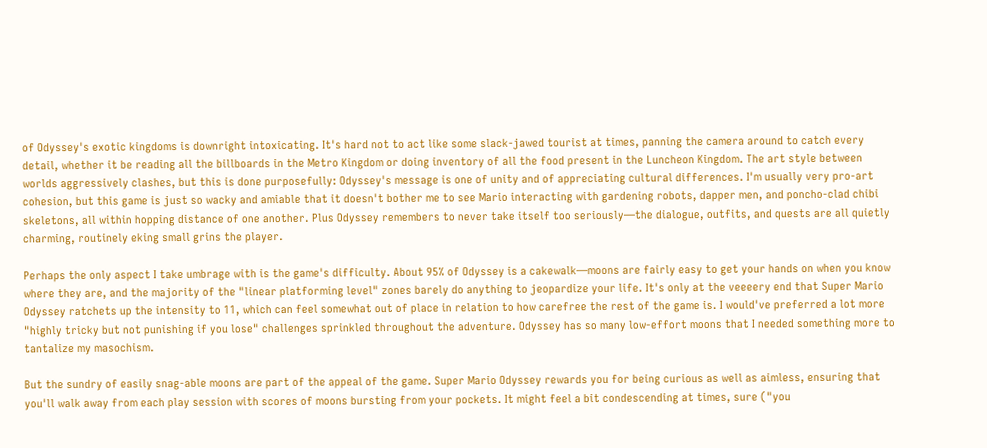of Odyssey's exotic kingdoms is downright intoxicating. It's hard not to act like some slack-jawed tourist at times, panning the camera around to catch every detail, whether it be reading all the billboards in the Metro Kingdom or doing inventory of all the food present in the Luncheon Kingdom. The art style between worlds aggressively clashes, but this is done purposefully: Odyssey's message is one of unity and of appreciating cultural differences. I'm usually very pro-art cohesion, but this game is just so wacky and amiable that it doesn't bother me to see Mario interacting with gardening robots, dapper men, and poncho-clad chibi skeletons, all within hopping distance of one another. Plus Odyssey remembers to never take itself too seriously—the dialogue, outfits, and quests are all quietly charming, routinely eking small grins the player.

Perhaps the only aspect I take umbrage with is the game's difficulty. About 95% of Odyssey is a cakewalk—moons are fairly easy to get your hands on when you know where they are, and the majority of the "linear platforming level" zones barely do anything to jeopardize your life. It's only at the veeeery end that Super Mario Odyssey ratchets up the intensity to 11, which can feel somewhat out of place in relation to how carefree the rest of the game is. I would've preferred a lot more "highly tricky but not punishing if you lose" challenges sprinkled throughout the adventure. Odyssey has so many low-effort moons that I needed something more to tantalize my masochism.

But the sundry of easily snag-able moons are part of the appeal of the game. Super Mario Odyssey rewards you for being curious as well as aimless, ensuring that you'll walk away from each play session with scores of moons bursting from your pockets. It might feel a bit condescending at times, sure ("you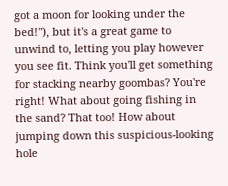got a moon for looking under the bed!"), but it's a great game to unwind to, letting you play however you see fit. Think you'll get something for stacking nearby goombas? You're right! What about going fishing in the sand? That too! How about jumping down this suspicious-looking hole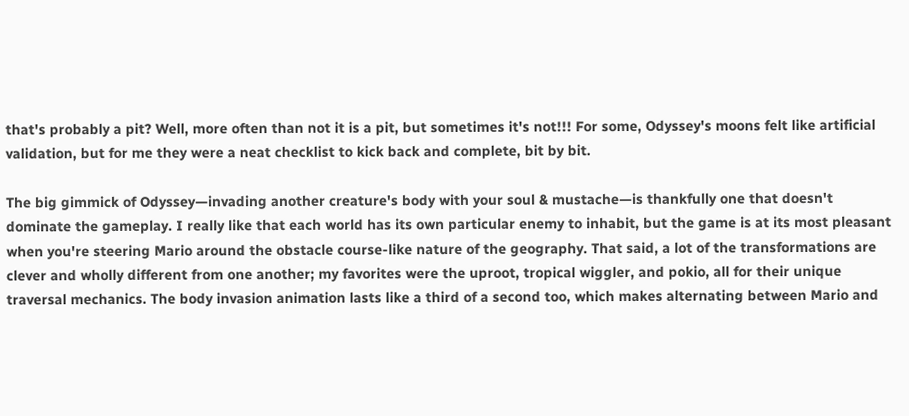that's probably a pit? Well, more often than not it is a pit, but sometimes it's not!!! For some, Odyssey's moons felt like artificial validation, but for me they were a neat checklist to kick back and complete, bit by bit.

The big gimmick of Odyssey—invading another creature's body with your soul & mustache—is thankfully one that doesn't dominate the gameplay. I really like that each world has its own particular enemy to inhabit, but the game is at its most pleasant when you're steering Mario around the obstacle course-like nature of the geography. That said, a lot of the transformations are clever and wholly different from one another; my favorites were the uproot, tropical wiggler, and pokio, all for their unique traversal mechanics. The body invasion animation lasts like a third of a second too, which makes alternating between Mario and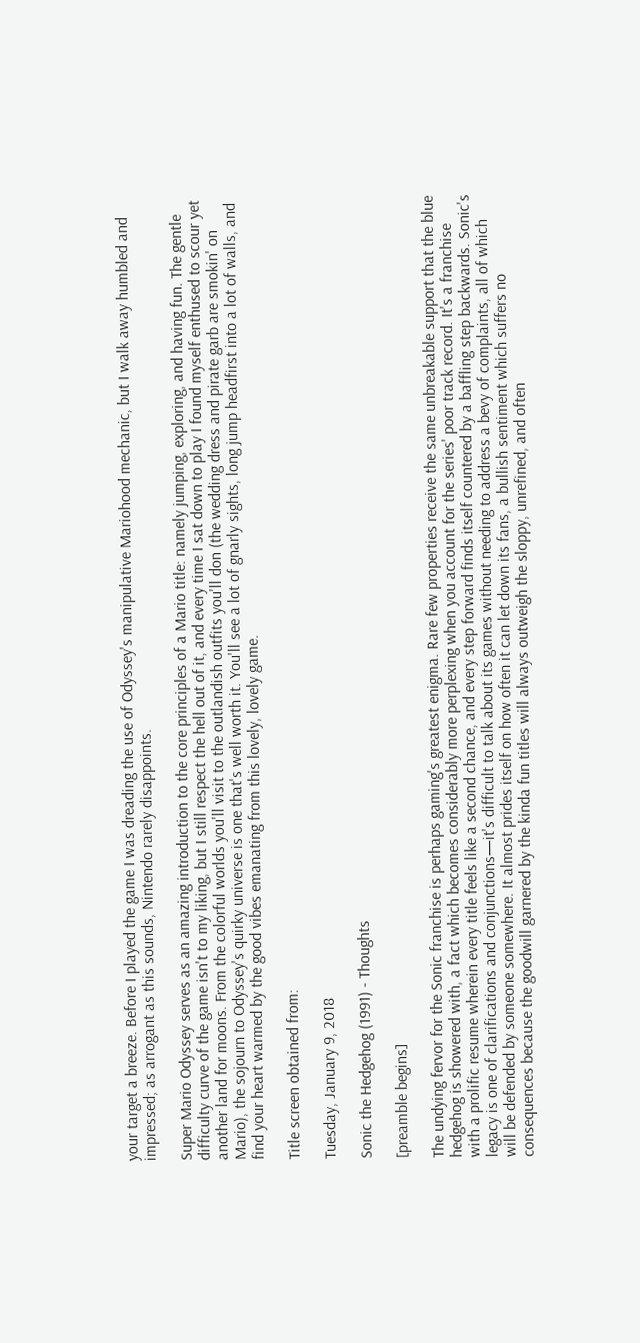your target a breeze. Before I played the game I was dreading the use of Odyssey's manipulative Mariohood mechanic, but I walk away humbled and impressed; as arrogant as this sounds, Nintendo rarely disappoints.

Super Mario Odyssey serves as an amazing introduction to the core principles of a Mario title: namely jumping, exploring, and having fun. The gentle difficulty curve of the game isn't to my liking, but I still respect the hell out of it, and every time I sat down to play I found myself enthused to scour yet another land for moons. From the colorful worlds you'll visit to the outlandish outfits you'll don (the wedding dress and pirate garb are smokin' on Mario), the sojourn to Odyssey's quirky universe is one that's well worth it. You'll see a lot of gnarly sights, long jump headfirst into a lot of walls, and find your heart warmed by the good vibes emanating from this lovely, lovely game.

Title screen obtained from:

Tuesday, January 9, 2018

Sonic the Hedgehog (1991) - Thoughts

[preamble begins]

The undying fervor for the Sonic franchise is perhaps gaming's greatest enigma. Rare few properties receive the same unbreakable support that the blue hedgehog is showered with, a fact which becomes considerably more perplexing when you account for the series' poor track record. It's a franchise with a prolific resume wherein every title feels like a second chance, and every step forward finds itself countered by a baffling step backwards. Sonic's legacy is one of clarifications and conjunctions—it's difficult to talk about its games without needing to address a bevy of complaints, all of which will be defended by someone somewhere. It almost prides itself on how often it can let down its fans, a bullish sentiment which suffers no consequences because the goodwill garnered by the kinda fun titles will always outweigh the sloppy, unrefined, and often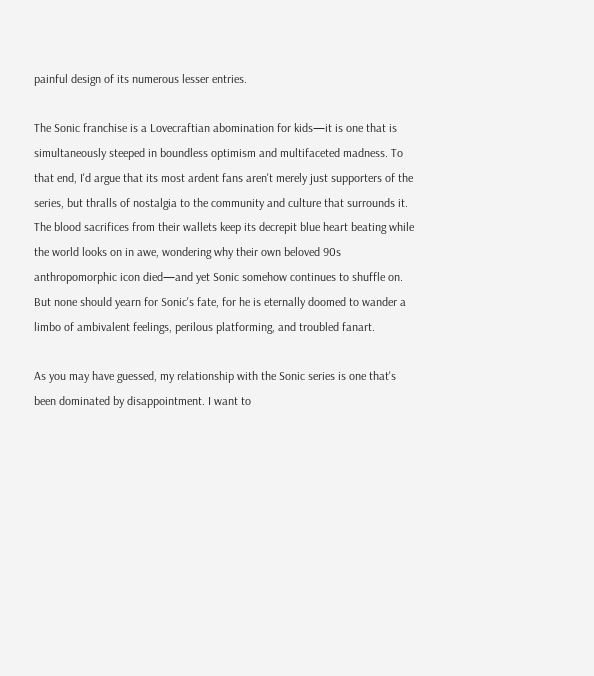painful design of its numerous lesser entries.

The Sonic franchise is a Lovecraftian abomination for kids—it is one that is simultaneously steeped in boundless optimism and multifaceted madness. To that end, I'd argue that its most ardent fans aren't merely just supporters of the series, but thralls of nostalgia to the community and culture that surrounds it. The blood sacrifices from their wallets keep its decrepit blue heart beating while the world looks on in awe, wondering why their own beloved 90s anthropomorphic icon died—and yet Sonic somehow continues to shuffle on. But none should yearn for Sonic's fate, for he is eternally doomed to wander a limbo of ambivalent feelings, perilous platforming, and troubled fanart.

As you may have guessed, my relationship with the Sonic series is one that's been dominated by disappointment. I want to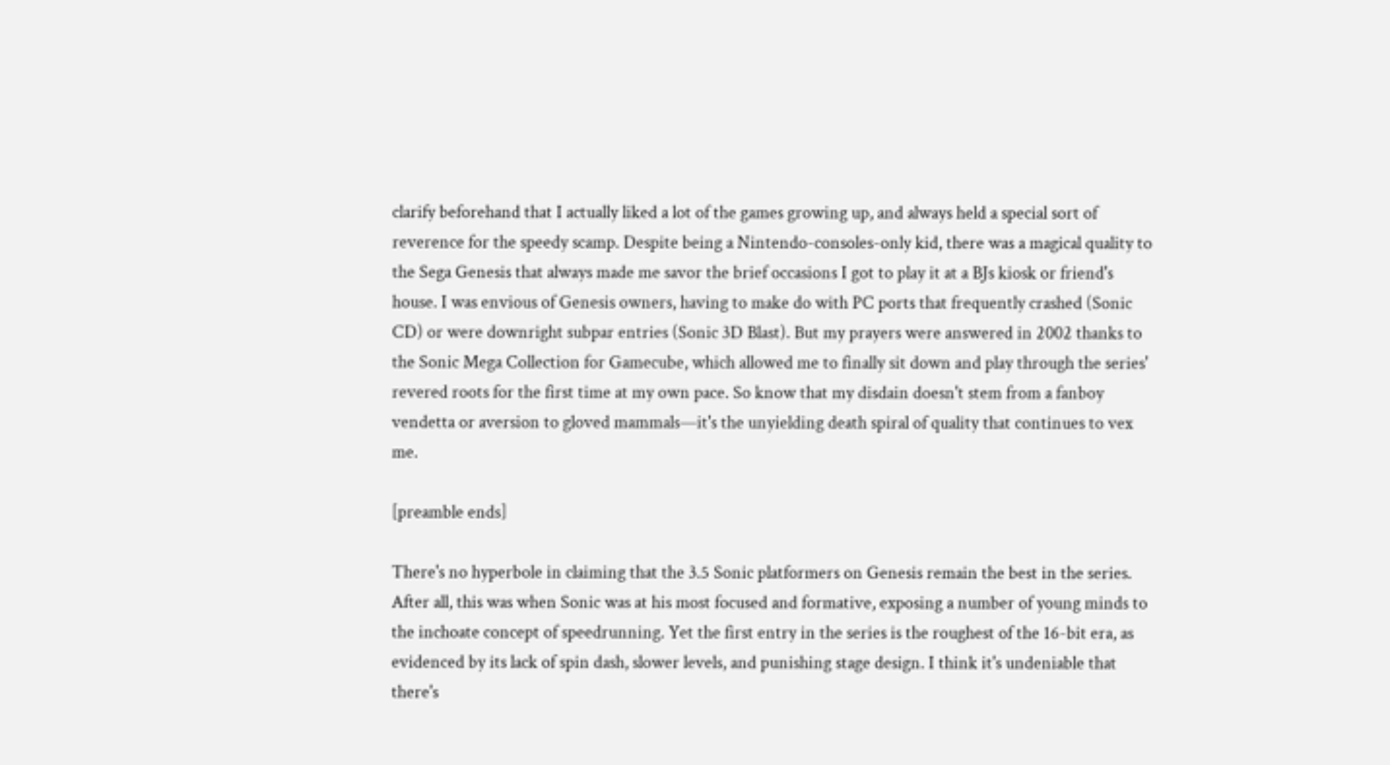clarify beforehand that I actually liked a lot of the games growing up, and always held a special sort of reverence for the speedy scamp. Despite being a Nintendo-consoles-only kid, there was a magical quality to the Sega Genesis that always made me savor the brief occasions I got to play it at a BJs kiosk or friend's house. I was envious of Genesis owners, having to make do with PC ports that frequently crashed (Sonic CD) or were downright subpar entries (Sonic 3D Blast). But my prayers were answered in 2002 thanks to the Sonic Mega Collection for Gamecube, which allowed me to finally sit down and play through the series' revered roots for the first time at my own pace. So know that my disdain doesn't stem from a fanboy vendetta or aversion to gloved mammals—it's the unyielding death spiral of quality that continues to vex me.

[preamble ends]

There's no hyperbole in claiming that the 3.5 Sonic platformers on Genesis remain the best in the series. After all, this was when Sonic was at his most focused and formative, exposing a number of young minds to the inchoate concept of speedrunning. Yet the first entry in the series is the roughest of the 16-bit era, as evidenced by its lack of spin dash, slower levels, and punishing stage design. I think it's undeniable that there's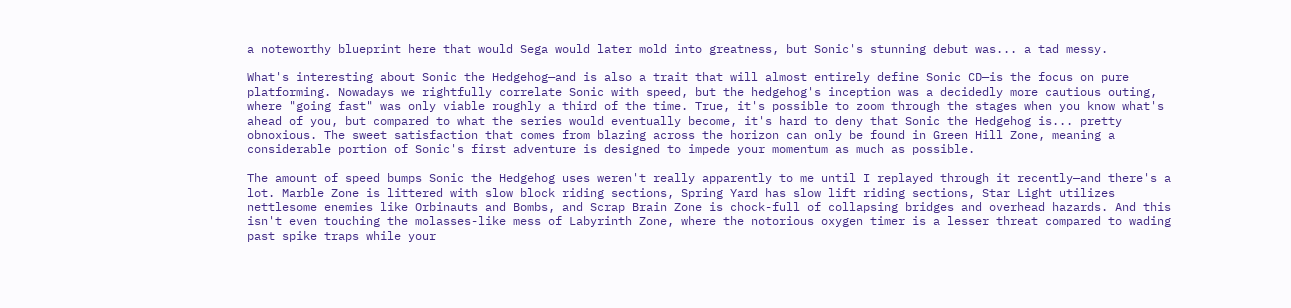a noteworthy blueprint here that would Sega would later mold into greatness, but Sonic's stunning debut was... a tad messy.

What's interesting about Sonic the Hedgehog—and is also a trait that will almost entirely define Sonic CD—is the focus on pure platforming. Nowadays we rightfully correlate Sonic with speed, but the hedgehog's inception was a decidedly more cautious outing, where "going fast" was only viable roughly a third of the time. True, it's possible to zoom through the stages when you know what's ahead of you, but compared to what the series would eventually become, it's hard to deny that Sonic the Hedgehog is... pretty obnoxious. The sweet satisfaction that comes from blazing across the horizon can only be found in Green Hill Zone, meaning a considerable portion of Sonic's first adventure is designed to impede your momentum as much as possible.

The amount of speed bumps Sonic the Hedgehog uses weren't really apparently to me until I replayed through it recently—and there's a lot. Marble Zone is littered with slow block riding sections, Spring Yard has slow lift riding sections, Star Light utilizes nettlesome enemies like Orbinauts and Bombs, and Scrap Brain Zone is chock-full of collapsing bridges and overhead hazards. And this isn't even touching the molasses-like mess of Labyrinth Zone, where the notorious oxygen timer is a lesser threat compared to wading past spike traps while your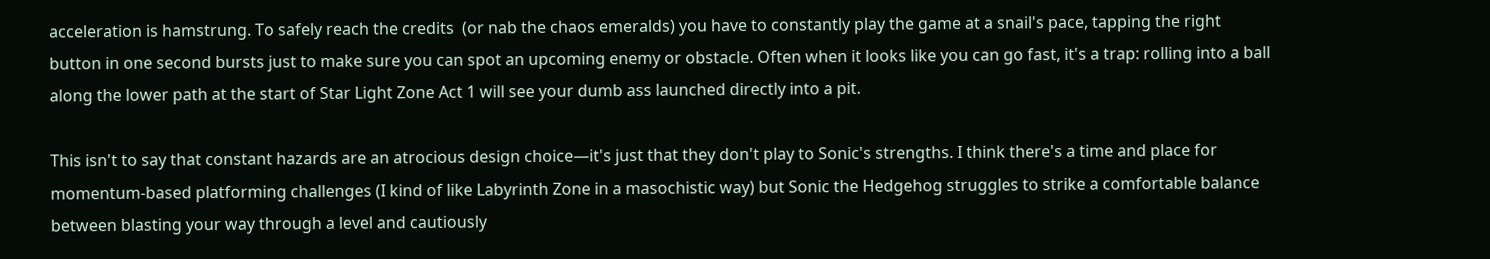acceleration is hamstrung. To safely reach the credits  (or nab the chaos emeralds) you have to constantly play the game at a snail's pace, tapping the right button in one second bursts just to make sure you can spot an upcoming enemy or obstacle. Often when it looks like you can go fast, it's a trap: rolling into a ball along the lower path at the start of Star Light Zone Act 1 will see your dumb ass launched directly into a pit.

This isn't to say that constant hazards are an atrocious design choice—it's just that they don't play to Sonic's strengths. I think there's a time and place for momentum-based platforming challenges (I kind of like Labyrinth Zone in a masochistic way) but Sonic the Hedgehog struggles to strike a comfortable balance between blasting your way through a level and cautiously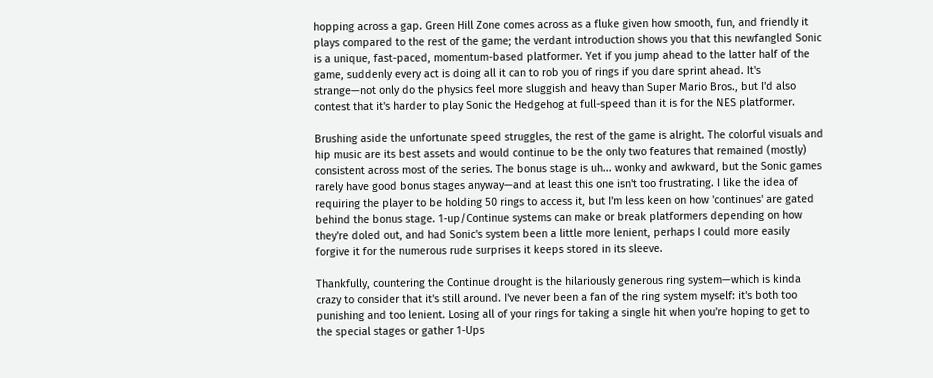hopping across a gap. Green Hill Zone comes across as a fluke given how smooth, fun, and friendly it plays compared to the rest of the game; the verdant introduction shows you that this newfangled Sonic is a unique, fast-paced, momentum-based platformer. Yet if you jump ahead to the latter half of the game, suddenly every act is doing all it can to rob you of rings if you dare sprint ahead. It's strange—not only do the physics feel more sluggish and heavy than Super Mario Bros., but I'd also contest that it's harder to play Sonic the Hedgehog at full-speed than it is for the NES platformer.

Brushing aside the unfortunate speed struggles, the rest of the game is alright. The colorful visuals and hip music are its best assets and would continue to be the only two features that remained (mostly) consistent across most of the series. The bonus stage is uh... wonky and awkward, but the Sonic games rarely have good bonus stages anyway—and at least this one isn't too frustrating. I like the idea of requiring the player to be holding 50 rings to access it, but I'm less keen on how 'continues' are gated behind the bonus stage. 1-up/Continue systems can make or break platformers depending on how they're doled out, and had Sonic's system been a little more lenient, perhaps I could more easily forgive it for the numerous rude surprises it keeps stored in its sleeve.

Thankfully, countering the Continue drought is the hilariously generous ring system—which is kinda crazy to consider that it's still around. I've never been a fan of the ring system myself: it's both too punishing and too lenient. Losing all of your rings for taking a single hit when you're hoping to get to the special stages or gather 1-Ups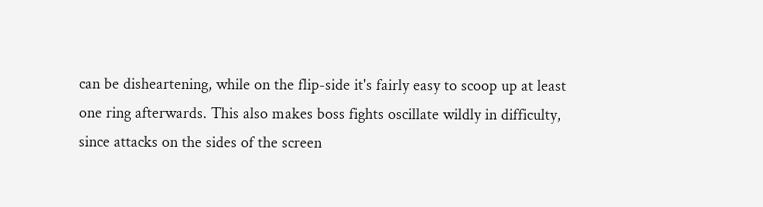can be disheartening, while on the flip-side it's fairly easy to scoop up at least one ring afterwards. This also makes boss fights oscillate wildly in difficulty, since attacks on the sides of the screen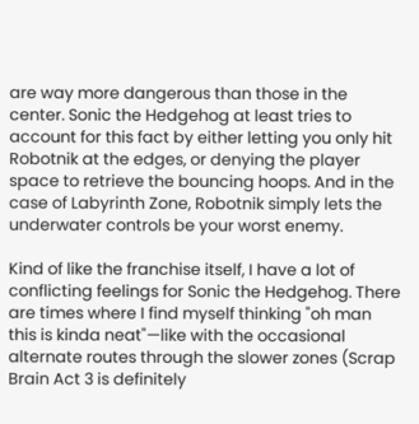are way more dangerous than those in the center. Sonic the Hedgehog at least tries to account for this fact by either letting you only hit Robotnik at the edges, or denying the player space to retrieve the bouncing hoops. And in the case of Labyrinth Zone, Robotnik simply lets the underwater controls be your worst enemy.

Kind of like the franchise itself, I have a lot of conflicting feelings for Sonic the Hedgehog. There are times where I find myself thinking "oh man this is kinda neat"—like with the occasional alternate routes through the slower zones (Scrap Brain Act 3 is definitely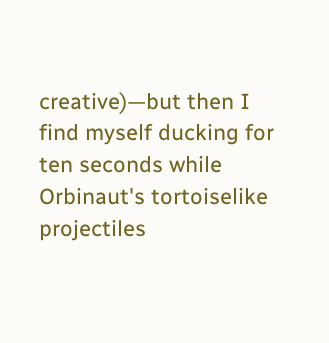creative)—but then I find myself ducking for ten seconds while Orbinaut's tortoiselike projectiles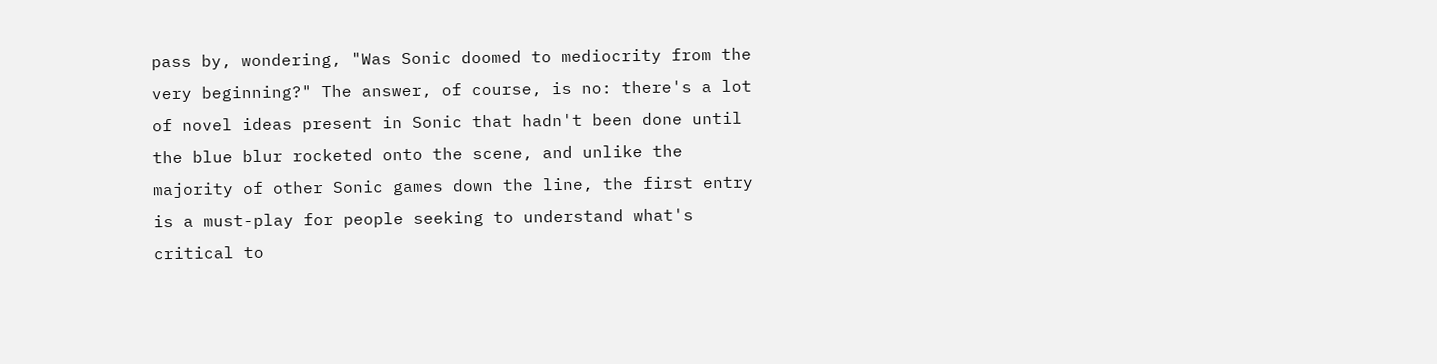pass by, wondering, "Was Sonic doomed to mediocrity from the very beginning?" The answer, of course, is no: there's a lot of novel ideas present in Sonic that hadn't been done until the blue blur rocketed onto the scene, and unlike the majority of other Sonic games down the line, the first entry is a must-play for people seeking to understand what's critical to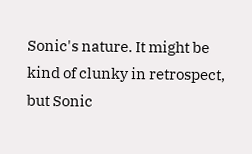Sonic's nature. It might be kind of clunky in retrospect, but Sonic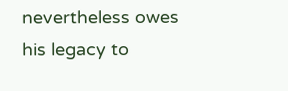nevertheless owes his legacy to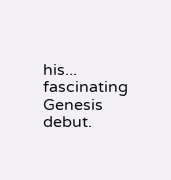his... fascinating Genesis debut.